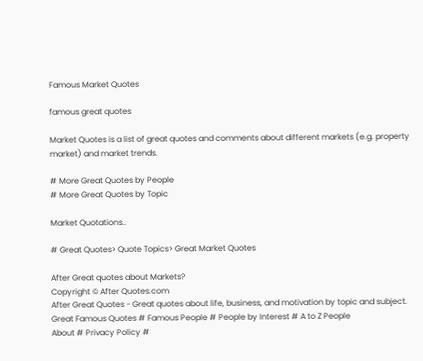Famous Market Quotes

famous great quotes

Market Quotes is a list of great quotes and comments about different markets (e.g. property market) and market trends.

# More Great Quotes by People
# More Great Quotes by Topic

Market Quotations..

# Great Quotes> Quote Topics> Great Market Quotes

After Great quotes about Markets?
Copyright © After Quotes.com
After Great Quotes - Great quotes about life, business, and motivation by topic and subject.
Great Famous Quotes # Famous People # People by Interest # A to Z People
About # Privacy Policy #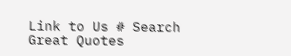Link to Us # Search Great Quotes